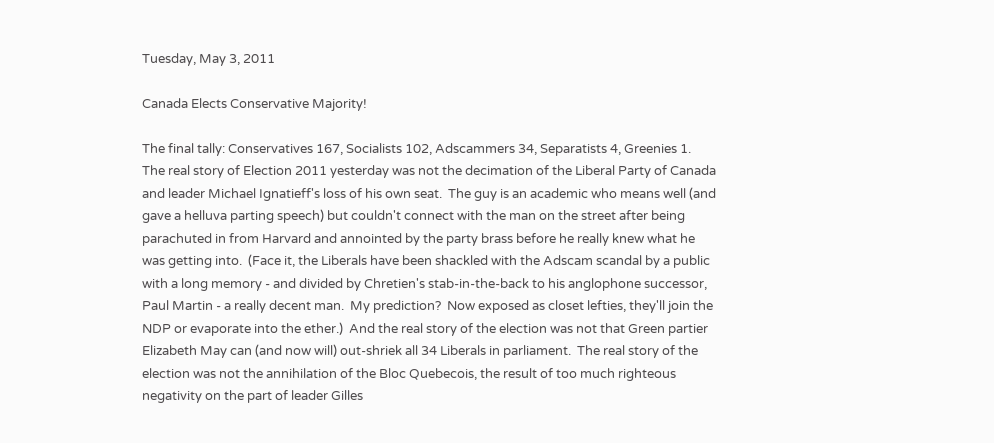Tuesday, May 3, 2011

Canada Elects Conservative Majority!

The final tally: Conservatives 167, Socialists 102, Adscammers 34, Separatists 4, Greenies 1.  The real story of Election 2011 yesterday was not the decimation of the Liberal Party of Canada and leader Michael Ignatieff's loss of his own seat.  The guy is an academic who means well (and gave a helluva parting speech) but couldn't connect with the man on the street after being parachuted in from Harvard and annointed by the party brass before he really knew what he was getting into.  (Face it, the Liberals have been shackled with the Adscam scandal by a public with a long memory - and divided by Chretien's stab-in-the-back to his anglophone successor, Paul Martin - a really decent man.  My prediction?  Now exposed as closet lefties, they'll join the NDP or evaporate into the ether.)  And the real story of the election was not that Green partier Elizabeth May can (and now will) out-shriek all 34 Liberals in parliament.  The real story of the election was not the annihilation of the Bloc Quebecois, the result of too much righteous negativity on the part of leader Gilles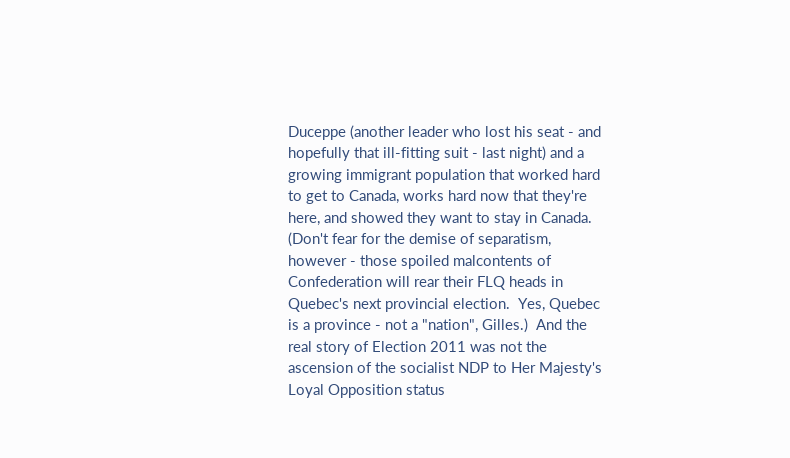Duceppe (another leader who lost his seat - and hopefully that ill-fitting suit - last night) and a growing immigrant population that worked hard to get to Canada, works hard now that they're here, and showed they want to stay in Canada.  (Don't fear for the demise of separatism, however - those spoiled malcontents of Confederation will rear their FLQ heads in Quebec's next provincial election.  Yes, Quebec is a province - not a "nation", Gilles.)  And the real story of Election 2011 was not the ascension of the socialist NDP to Her Majesty's Loyal Opposition status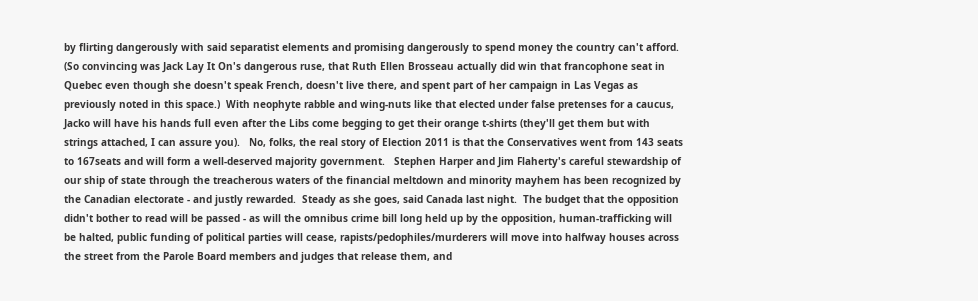by flirting dangerously with said separatist elements and promising dangerously to spend money the country can't afford.  (So convincing was Jack Lay It On's dangerous ruse, that Ruth Ellen Brosseau actually did win that francophone seat in Quebec even though she doesn't speak French, doesn't live there, and spent part of her campaign in Las Vegas as previously noted in this space.)  With neophyte rabble and wing-nuts like that elected under false pretenses for a caucus, Jacko will have his hands full even after the Libs come begging to get their orange t-shirts (they'll get them but with strings attached, I can assure you).   No, folks, the real story of Election 2011 is that the Conservatives went from 143 seats to 167seats and will form a well-deserved majority government.   Stephen Harper and Jim Flaherty's careful stewardship of our ship of state through the treacherous waters of the financial meltdown and minority mayhem has been recognized by the Canadian electorate - and justly rewarded.  Steady as she goes, said Canada last night.  The budget that the opposition didn't bother to read will be passed - as will the omnibus crime bill long held up by the opposition, human-trafficking will be halted, public funding of political parties will cease, rapists/pedophiles/murderers will move into halfway houses across the street from the Parole Board members and judges that release them, and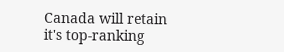Canada will retain it's top-ranking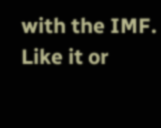with the IMF.  Like it or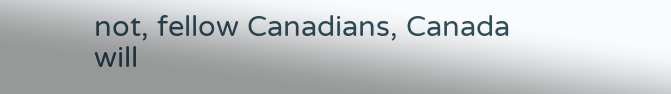not, fellow Canadians, Canada will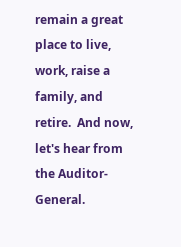remain a great place to live, work, raise a family, and retire.  And now, let's hear from the Auditor-General.